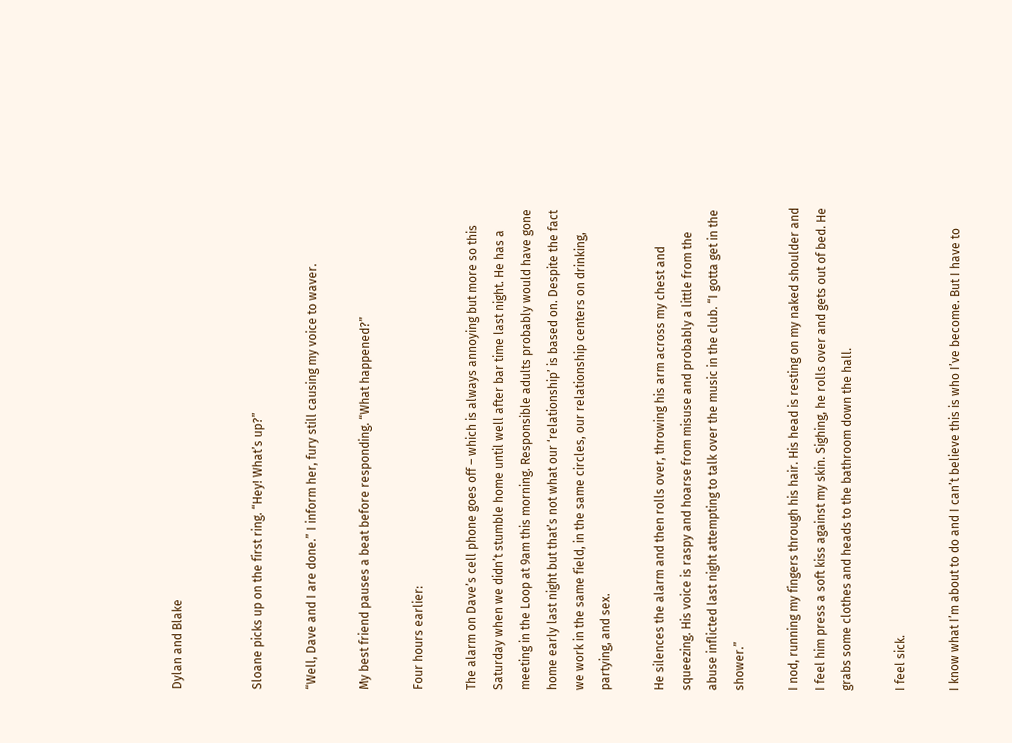Dylan and Blake


Sloane picks up on the first ring. “Hey! What’s up?”

“Well, Dave and I are done.” I inform her, fury still causing my voice to waver.

My best friend pauses a beat before responding. “What happened?”

Four hours earlier:

The alarm on Dave’s cell phone goes off – which is always annoying but more so this Saturday when we didn’t stumble home until well after bar time last night. He has a meeting in the Loop at 9am this morning. Responsible adults probably would have gone home early last night but that’s not what our ‘relationship’ is based on. Despite the fact we work in the same field, in the same circles, our relationship centers on drinking, partying, and sex.

He silences the alarm and then rolls over, throwing his arm across my chest and squeezing. His voice is raspy and hoarse from misuse and probably a little from the abuse inflicted last night attempting to talk over the music in the club. “I gotta get in the shower.”

I nod, running my fingers through his hair. His head is resting on my naked shoulder and I feel him press a soft kiss against my skin. Sighing, he rolls over and gets out of bed. He grabs some clothes and heads to the bathroom down the hall.

I feel sick.

I know what I’m about to do and I can’t believe this is who I’ve become. But I have to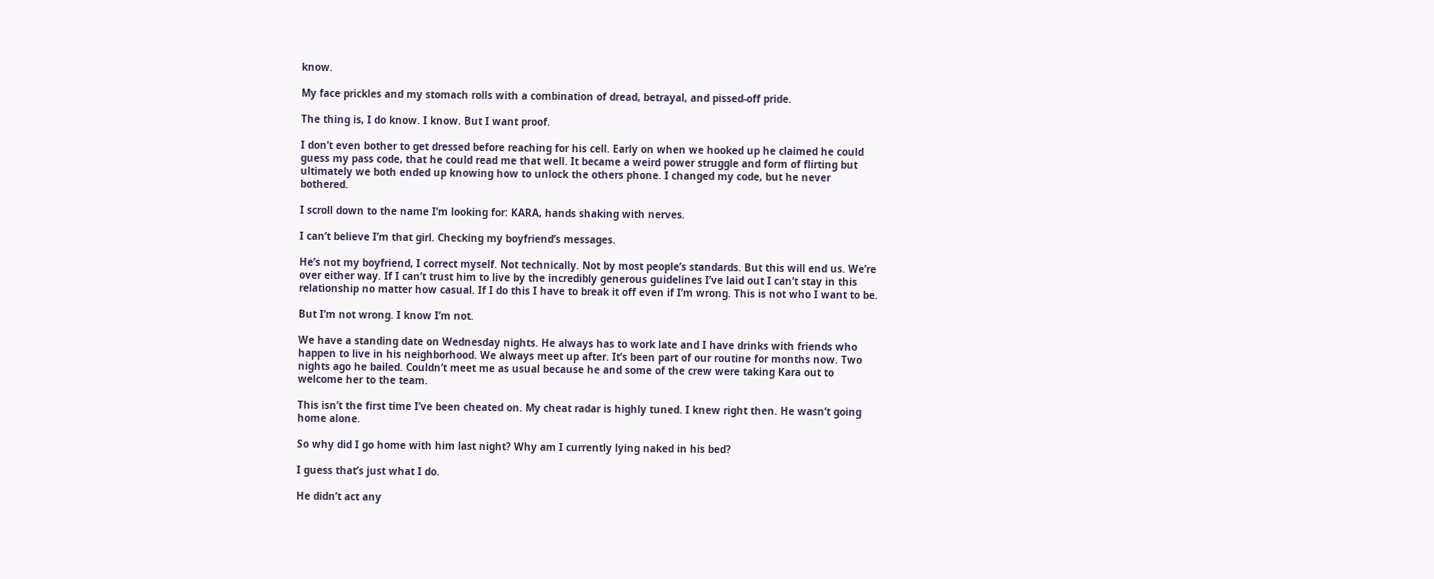know.

My face prickles and my stomach rolls with a combination of dread, betrayal, and pissed-off pride.

The thing is, I do know. I know. But I want proof.

I don’t even bother to get dressed before reaching for his cell. Early on when we hooked up he claimed he could guess my pass code, that he could read me that well. It became a weird power struggle and form of flirting but ultimately we both ended up knowing how to unlock the others phone. I changed my code, but he never bothered.

I scroll down to the name I’m looking for: KARA, hands shaking with nerves.

I can’t believe I’m that girl. Checking my boyfriend’s messages.

He’s not my boyfriend, I correct myself. Not technically. Not by most people’s standards. But this will end us. We’re over either way. If I can’t trust him to live by the incredibly generous guidelines I’ve laid out I can’t stay in this relationship no matter how casual. If I do this I have to break it off even if I’m wrong. This is not who I want to be.

But I’m not wrong. I know I’m not.

We have a standing date on Wednesday nights. He always has to work late and I have drinks with friends who happen to live in his neighborhood. We always meet up after. It’s been part of our routine for months now. Two nights ago he bailed. Couldn’t meet me as usual because he and some of the crew were taking Kara out to welcome her to the team.

This isn’t the first time I’ve been cheated on. My cheat radar is highly tuned. I knew right then. He wasn’t going home alone.

So why did I go home with him last night? Why am I currently lying naked in his bed?

I guess that’s just what I do.

He didn’t act any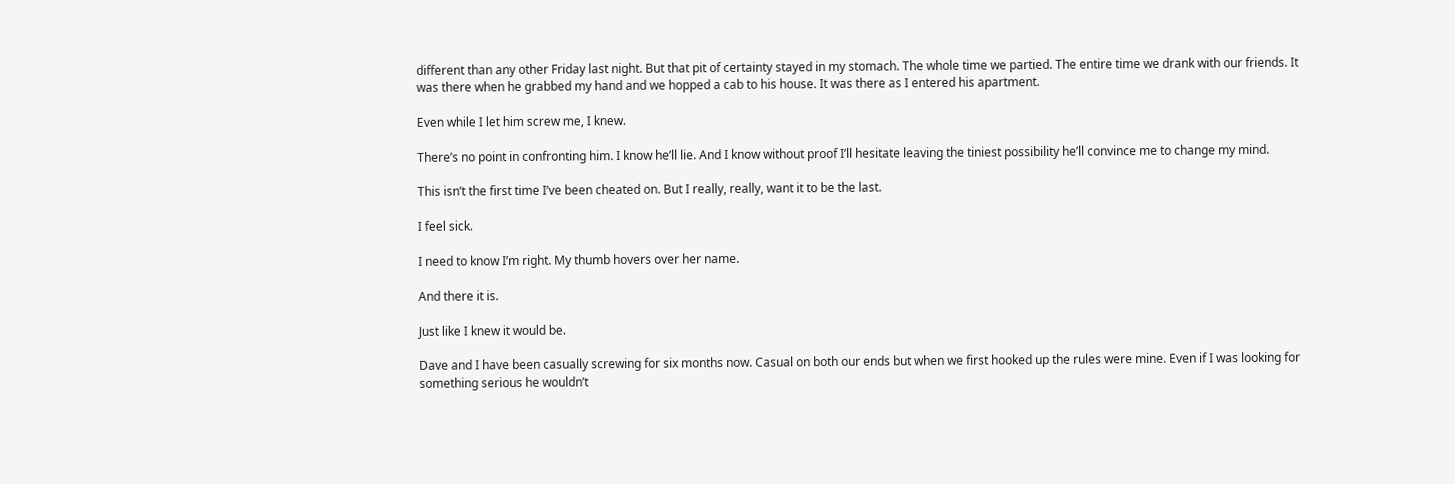different than any other Friday last night. But that pit of certainty stayed in my stomach. The whole time we partied. The entire time we drank with our friends. It was there when he grabbed my hand and we hopped a cab to his house. It was there as I entered his apartment.

Even while I let him screw me, I knew.

There’s no point in confronting him. I know he’ll lie. And I know without proof I’ll hesitate leaving the tiniest possibility he’ll convince me to change my mind.

This isn’t the first time I’ve been cheated on. But I really, really, want it to be the last.

I feel sick.

I need to know I’m right. My thumb hovers over her name.

And there it is.

Just like I knew it would be.

Dave and I have been casually screwing for six months now. Casual on both our ends but when we first hooked up the rules were mine. Even if I was looking for something serious he wouldn’t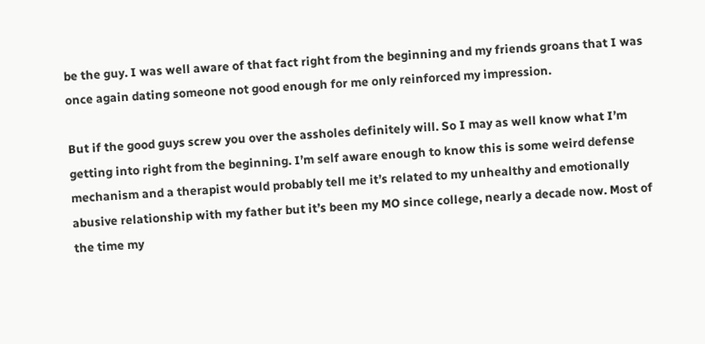be the guy. I was well aware of that fact right from the beginning and my friends groans that I was once again dating someone not good enough for me only reinforced my impression.

But if the good guys screw you over the assholes definitely will. So I may as well know what I’m getting into right from the beginning. I’m self aware enough to know this is some weird defense mechanism and a therapist would probably tell me it’s related to my unhealthy and emotionally abusive relationship with my father but it’s been my MO since college, nearly a decade now. Most of the time my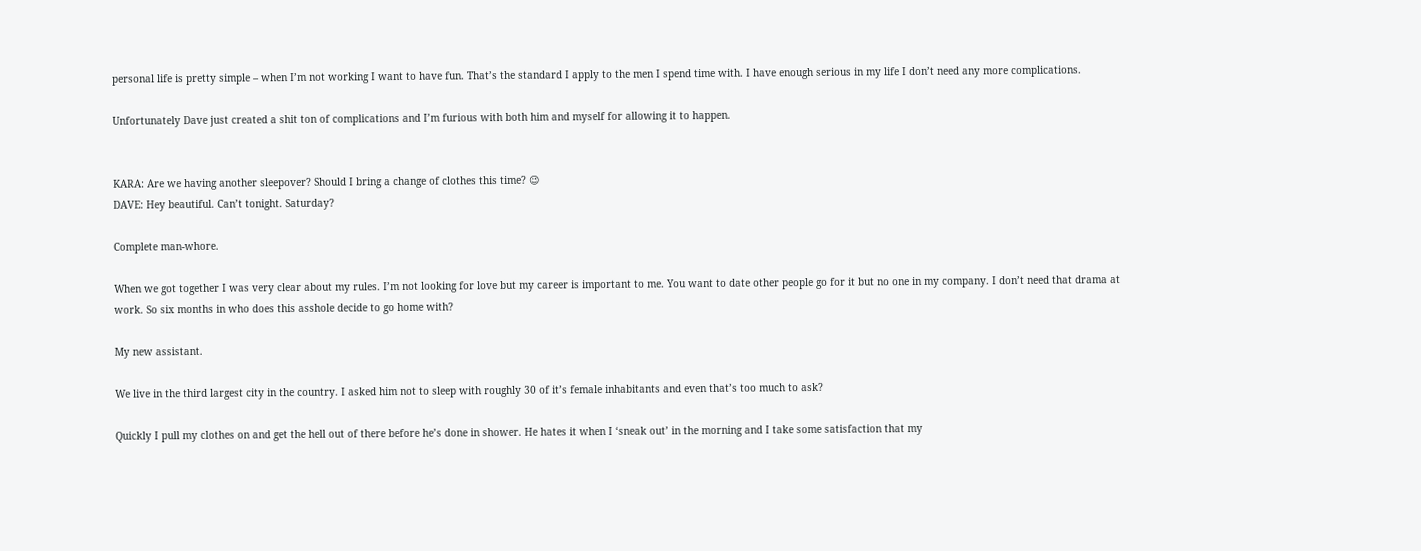personal life is pretty simple – when I’m not working I want to have fun. That’s the standard I apply to the men I spend time with. I have enough serious in my life I don’t need any more complications.

Unfortunately Dave just created a shit ton of complications and I’m furious with both him and myself for allowing it to happen.


KARA: Are we having another sleepover? Should I bring a change of clothes this time? 😉
DAVE: Hey beautiful. Can’t tonight. Saturday?

Complete man-whore.

When we got together I was very clear about my rules. I’m not looking for love but my career is important to me. You want to date other people go for it but no one in my company. I don’t need that drama at work. So six months in who does this asshole decide to go home with?

My new assistant.

We live in the third largest city in the country. I asked him not to sleep with roughly 30 of it’s female inhabitants and even that’s too much to ask?

Quickly I pull my clothes on and get the hell out of there before he’s done in shower. He hates it when I ‘sneak out’ in the morning and I take some satisfaction that my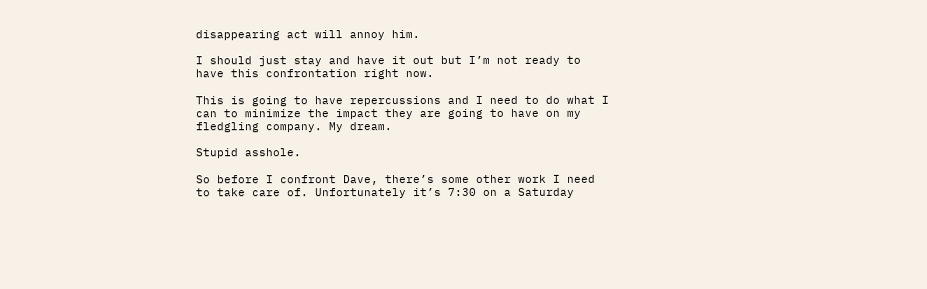disappearing act will annoy him.

I should just stay and have it out but I’m not ready to have this confrontation right now.

This is going to have repercussions and I need to do what I can to minimize the impact they are going to have on my fledgling company. My dream.

Stupid asshole.

So before I confront Dave, there’s some other work I need to take care of. Unfortunately it’s 7:30 on a Saturday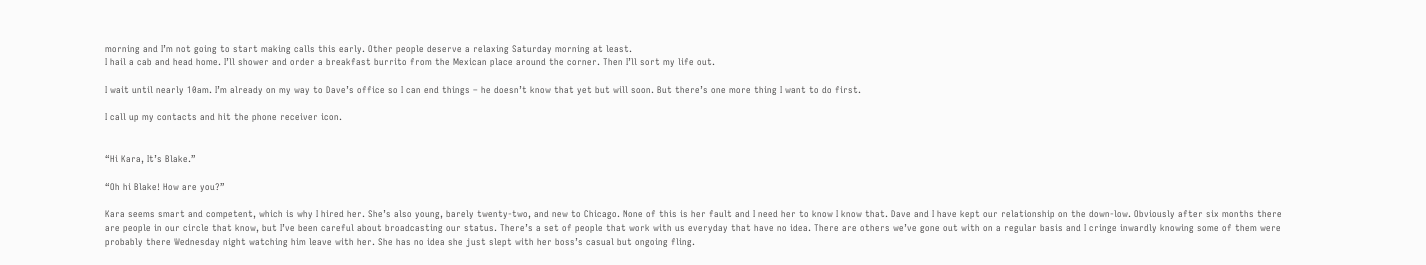morning and I’m not going to start making calls this early. Other people deserve a relaxing Saturday morning at least.
I hail a cab and head home. I’ll shower and order a breakfast burrito from the Mexican place around the corner. Then I’ll sort my life out.

I wait until nearly 10am. I’m already on my way to Dave’s office so I can end things – he doesn’t know that yet but will soon. But there’s one more thing I want to do first.

I call up my contacts and hit the phone receiver icon.


“Hi Kara, It’s Blake.”

“Oh hi Blake! How are you?”

Kara seems smart and competent, which is why I hired her. She’s also young, barely twenty-two, and new to Chicago. None of this is her fault and I need her to know I know that. Dave and I have kept our relationship on the down-low. Obviously after six months there are people in our circle that know, but I’ve been careful about broadcasting our status. There’s a set of people that work with us everyday that have no idea. There are others we’ve gone out with on a regular basis and I cringe inwardly knowing some of them were probably there Wednesday night watching him leave with her. She has no idea she just slept with her boss’s casual but ongoing fling.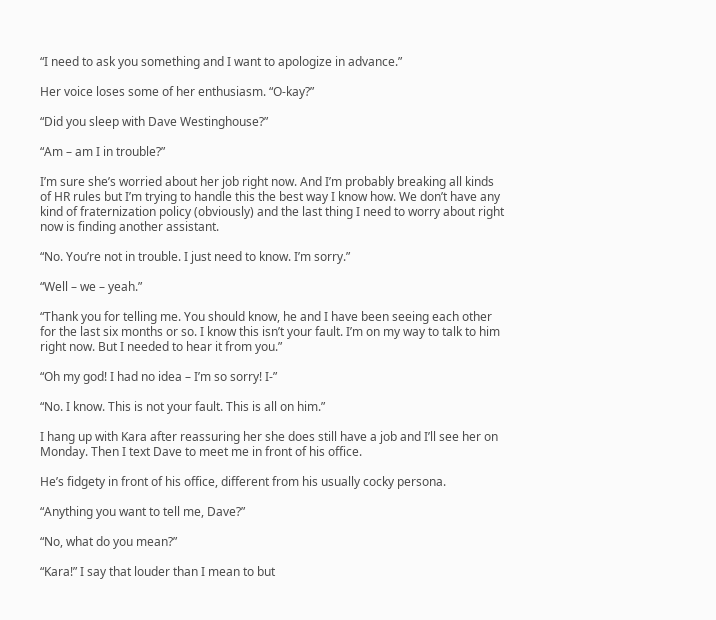“I need to ask you something and I want to apologize in advance.”

Her voice loses some of her enthusiasm. “O-kay?”

“Did you sleep with Dave Westinghouse?”

“Am – am I in trouble?”

I’m sure she’s worried about her job right now. And I’m probably breaking all kinds of HR rules but I’m trying to handle this the best way I know how. We don’t have any kind of fraternization policy (obviously) and the last thing I need to worry about right now is finding another assistant.

“No. You’re not in trouble. I just need to know. I’m sorry.”

“Well – we – yeah.”

“Thank you for telling me. You should know, he and I have been seeing each other for the last six months or so. I know this isn’t your fault. I’m on my way to talk to him right now. But I needed to hear it from you.”

“Oh my god! I had no idea – I’m so sorry! I-”

“No. I know. This is not your fault. This is all on him.”

I hang up with Kara after reassuring her she does still have a job and I’ll see her on Monday. Then I text Dave to meet me in front of his office.

He’s fidgety in front of his office, different from his usually cocky persona.

“Anything you want to tell me, Dave?”

“No, what do you mean?”

“Kara!” I say that louder than I mean to but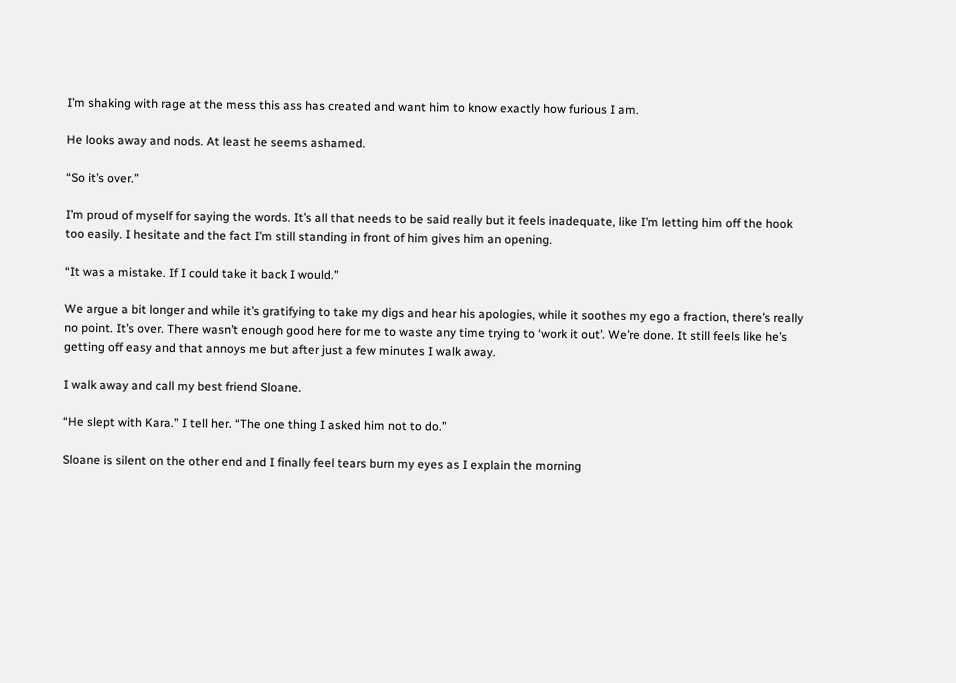I’m shaking with rage at the mess this ass has created and want him to know exactly how furious I am.

He looks away and nods. At least he seems ashamed.

“So it’s over.”

I’m proud of myself for saying the words. It’s all that needs to be said really but it feels inadequate, like I’m letting him off the hook too easily. I hesitate and the fact I’m still standing in front of him gives him an opening.

“It was a mistake. If I could take it back I would.”

We argue a bit longer and while it’s gratifying to take my digs and hear his apologies, while it soothes my ego a fraction, there’s really no point. It’s over. There wasn’t enough good here for me to waste any time trying to ‘work it out’. We’re done. It still feels like he’s getting off easy and that annoys me but after just a few minutes I walk away.

I walk away and call my best friend Sloane.

“He slept with Kara.” I tell her. “The one thing I asked him not to do.”

Sloane is silent on the other end and I finally feel tears burn my eyes as I explain the morning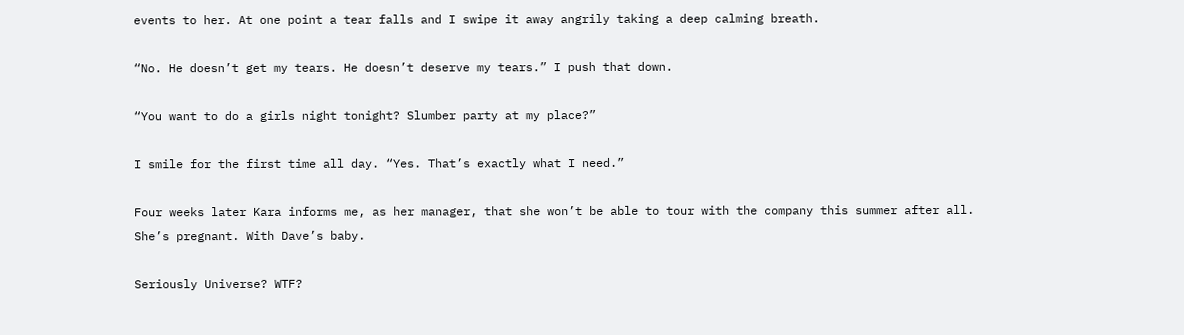events to her. At one point a tear falls and I swipe it away angrily taking a deep calming breath.

“No. He doesn’t get my tears. He doesn’t deserve my tears.” I push that down.

“You want to do a girls night tonight? Slumber party at my place?”

I smile for the first time all day. “Yes. That’s exactly what I need.”

Four weeks later Kara informs me, as her manager, that she won’t be able to tour with the company this summer after all. She’s pregnant. With Dave’s baby.

Seriously Universe? WTF?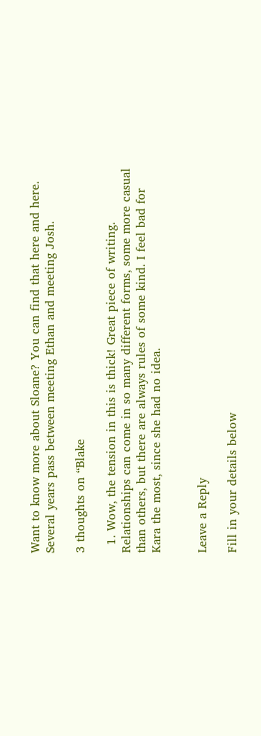Want to know more about Sloane? You can find that here and here. Several years pass between meeting Ethan and meeting Josh.

3 thoughts on “Blake

  1. Wow, the tension in this is thick! Great piece of writing. Relationships can come in so many different forms, some more casual than others, but there are always rules of some kind. I feel bad for Kara the most, since she had no idea.


Leave a Reply

Fill in your details below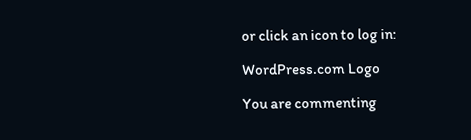or click an icon to log in:

WordPress.com Logo

You are commenting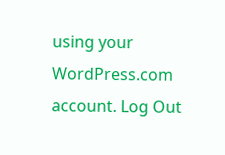using your WordPress.com account. Log Out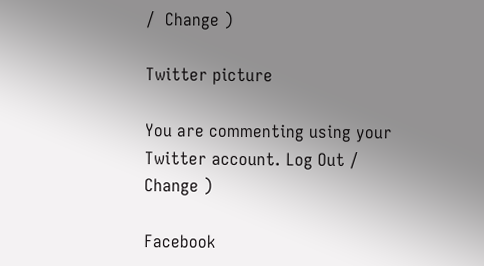/  Change )

Twitter picture

You are commenting using your Twitter account. Log Out /  Change )

Facebook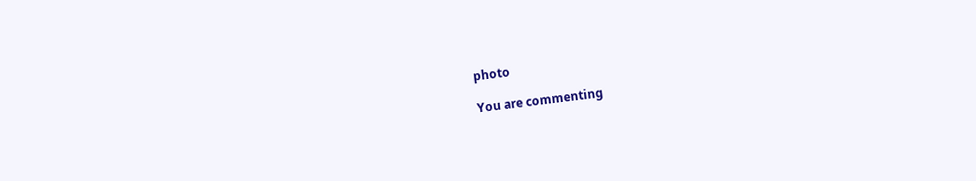photo

You are commenting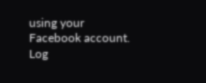using your Facebook account. Log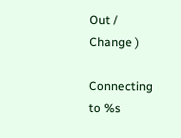Out /  Change )

Connecting to %s